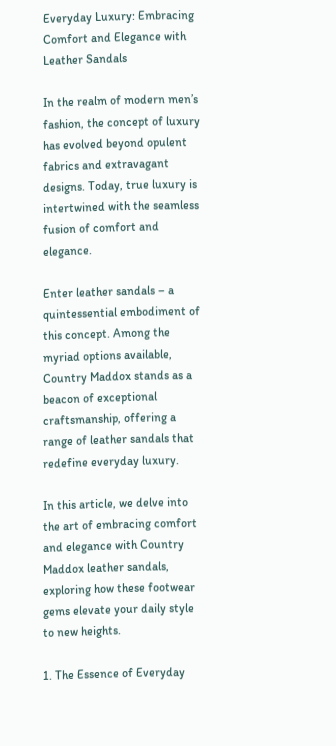Everyday Luxury: Embracing Comfort and Elegance with Leather Sandals

In the realm of modern men’s fashion, the concept of luxury has evolved beyond opulent fabrics and extravagant designs. Today, true luxury is intertwined with the seamless fusion of comfort and elegance.

Enter leather sandals – a quintessential embodiment of this concept. Among the myriad options available, Country Maddox stands as a beacon of exceptional craftsmanship, offering a range of leather sandals that redefine everyday luxury.

In this article, we delve into the art of embracing comfort and elegance with Country Maddox leather sandals, exploring how these footwear gems elevate your daily style to new heights.

1. The Essence of Everyday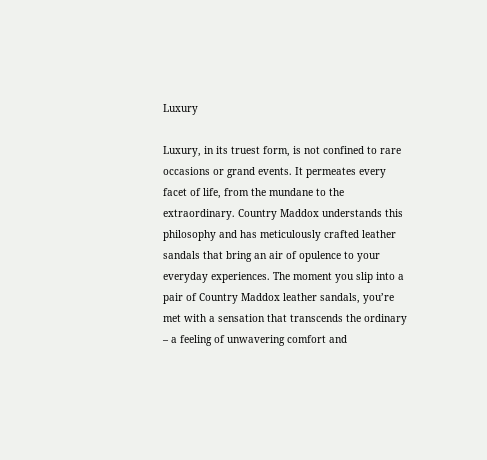Luxury

Luxury, in its truest form, is not confined to rare occasions or grand events. It permeates every facet of life, from the mundane to the extraordinary. Country Maddox understands this philosophy and has meticulously crafted leather sandals that bring an air of opulence to your everyday experiences. The moment you slip into a pair of Country Maddox leather sandals, you’re met with a sensation that transcends the ordinary – a feeling of unwavering comfort and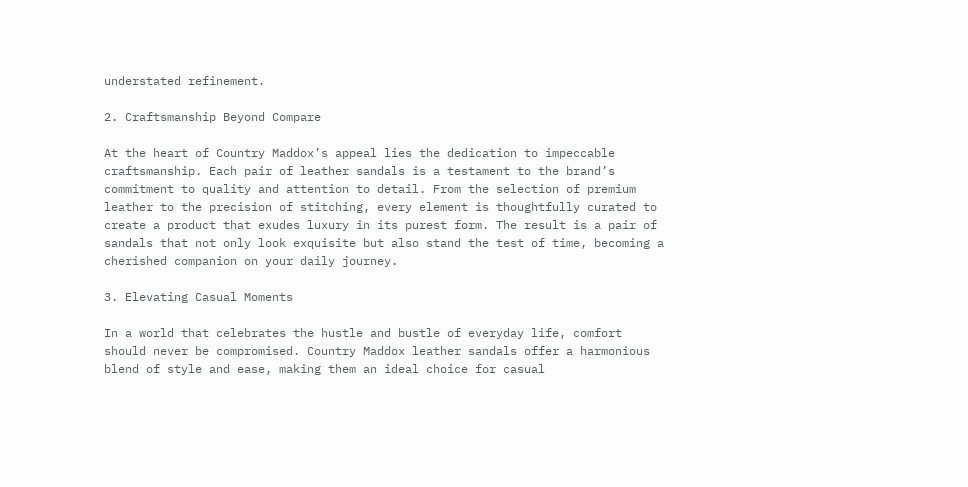understated refinement.

2. Craftsmanship Beyond Compare

At the heart of Country Maddox’s appeal lies the dedication to impeccable craftsmanship. Each pair of leather sandals is a testament to the brand’s commitment to quality and attention to detail. From the selection of premium leather to the precision of stitching, every element is thoughtfully curated to create a product that exudes luxury in its purest form. The result is a pair of sandals that not only look exquisite but also stand the test of time, becoming a cherished companion on your daily journey.

3. Elevating Casual Moments

In a world that celebrates the hustle and bustle of everyday life, comfort should never be compromised. Country Maddox leather sandals offer a harmonious blend of style and ease, making them an ideal choice for casual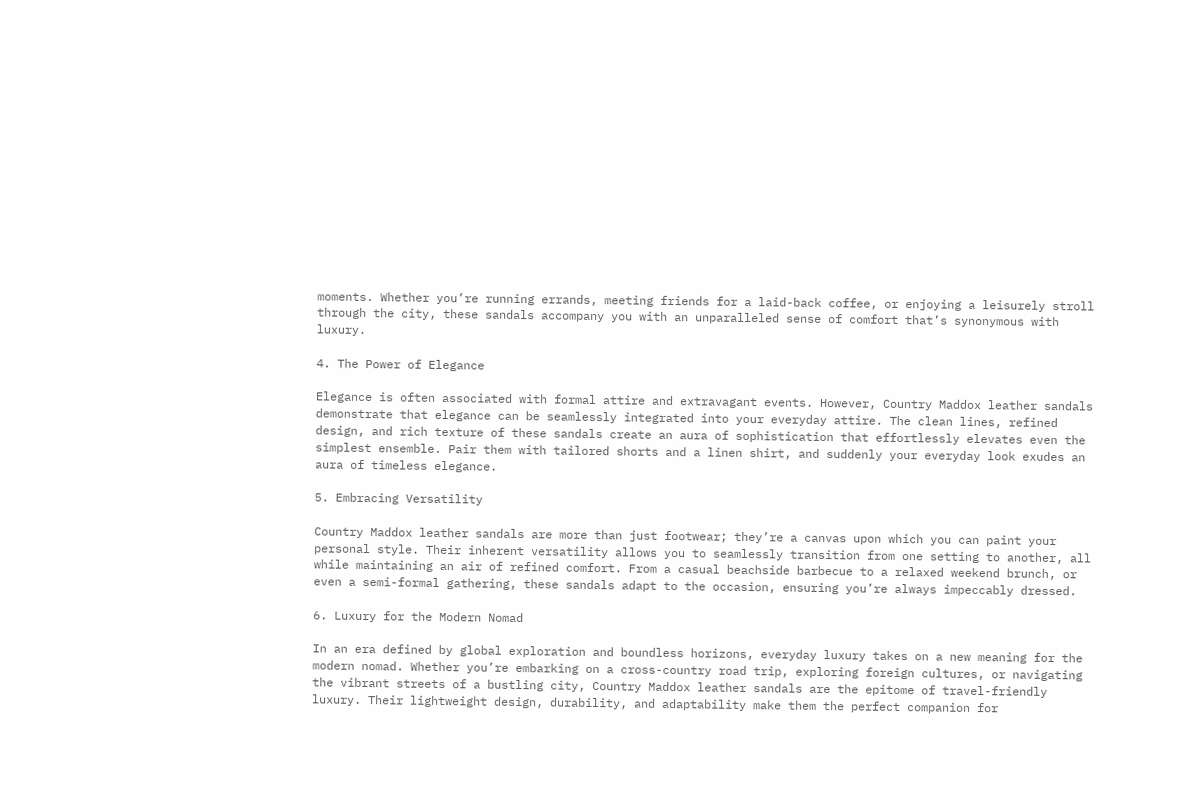moments. Whether you’re running errands, meeting friends for a laid-back coffee, or enjoying a leisurely stroll through the city, these sandals accompany you with an unparalleled sense of comfort that’s synonymous with luxury.

4. The Power of Elegance

Elegance is often associated with formal attire and extravagant events. However, Country Maddox leather sandals demonstrate that elegance can be seamlessly integrated into your everyday attire. The clean lines, refined design, and rich texture of these sandals create an aura of sophistication that effortlessly elevates even the simplest ensemble. Pair them with tailored shorts and a linen shirt, and suddenly your everyday look exudes an aura of timeless elegance.

5. Embracing Versatility

Country Maddox leather sandals are more than just footwear; they’re a canvas upon which you can paint your personal style. Their inherent versatility allows you to seamlessly transition from one setting to another, all while maintaining an air of refined comfort. From a casual beachside barbecue to a relaxed weekend brunch, or even a semi-formal gathering, these sandals adapt to the occasion, ensuring you’re always impeccably dressed.

6. Luxury for the Modern Nomad

In an era defined by global exploration and boundless horizons, everyday luxury takes on a new meaning for the modern nomad. Whether you’re embarking on a cross-country road trip, exploring foreign cultures, or navigating the vibrant streets of a bustling city, Country Maddox leather sandals are the epitome of travel-friendly luxury. Their lightweight design, durability, and adaptability make them the perfect companion for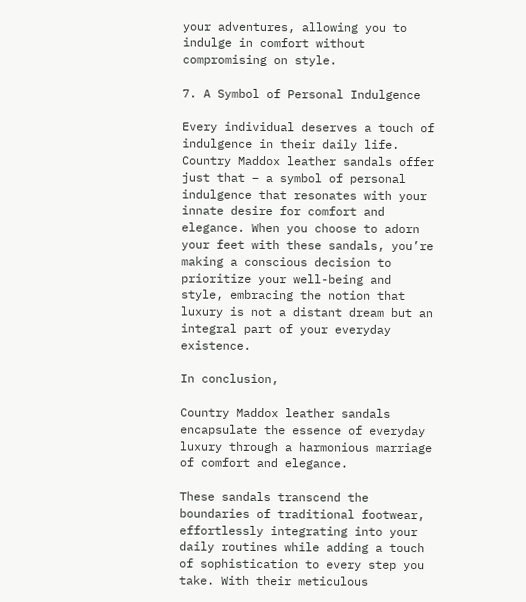your adventures, allowing you to indulge in comfort without compromising on style.

7. A Symbol of Personal Indulgence

Every individual deserves a touch of indulgence in their daily life. Country Maddox leather sandals offer just that – a symbol of personal indulgence that resonates with your innate desire for comfort and elegance. When you choose to adorn your feet with these sandals, you’re making a conscious decision to prioritize your well-being and style, embracing the notion that luxury is not a distant dream but an integral part of your everyday existence.

In conclusion,

Country Maddox leather sandals encapsulate the essence of everyday luxury through a harmonious marriage of comfort and elegance.

These sandals transcend the boundaries of traditional footwear, effortlessly integrating into your daily routines while adding a touch of sophistication to every step you take. With their meticulous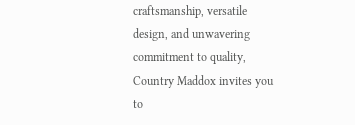craftsmanship, versatile design, and unwavering commitment to quality, Country Maddox invites you to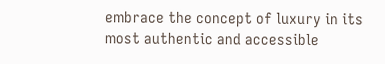embrace the concept of luxury in its most authentic and accessible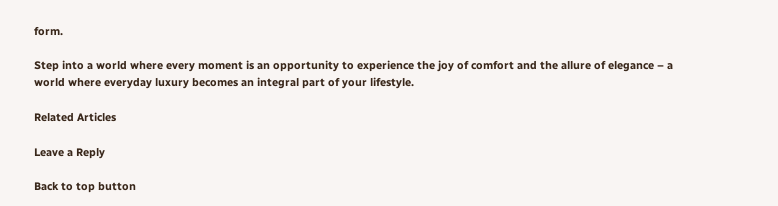form.

Step into a world where every moment is an opportunity to experience the joy of comfort and the allure of elegance – a world where everyday luxury becomes an integral part of your lifestyle.

Related Articles

Leave a Reply

Back to top button